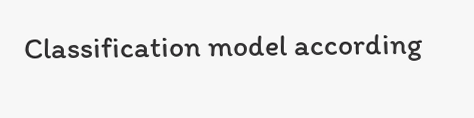Classification model according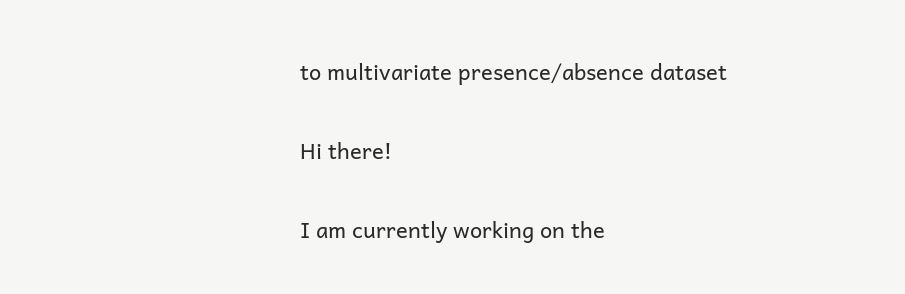to multivariate presence/absence dataset

Hi there!

I am currently working on the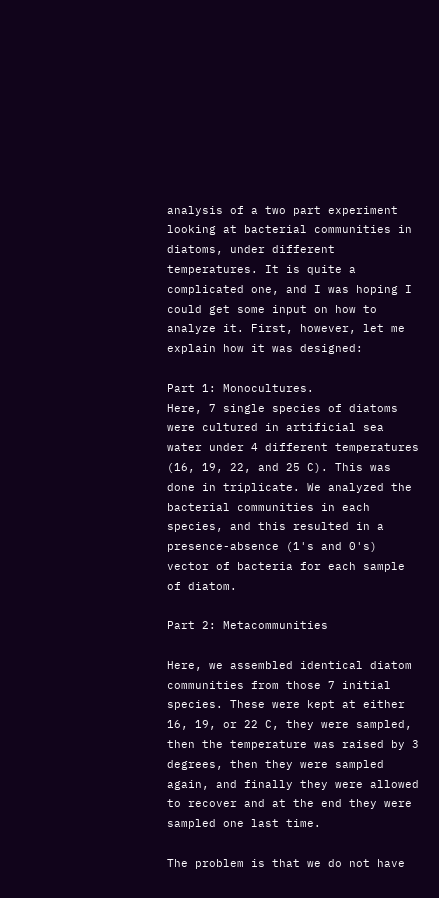analysis of a two part experiment looking at bacterial communities in diatoms, under different temperatures. It is quite a complicated one, and I was hoping I could get some input on how to analyze it. First, however, let me explain how it was designed:

Part 1: Monocultures.
Here, 7 single species of diatoms were cultured in artificial sea water under 4 different temperatures (16, 19, 22, and 25 C). This was done in triplicate. We analyzed the bacterial communities in each species, and this resulted in a presence-absence (1's and 0's) vector of bacteria for each sample of diatom.

Part 2: Metacommunities

Here, we assembled identical diatom communities from those 7 initial species. These were kept at either 16, 19, or 22 C, they were sampled, then the temperature was raised by 3 degrees, then they were sampled again, and finally they were allowed to recover and at the end they were sampled one last time.

The problem is that we do not have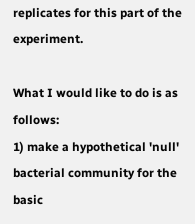replicates for this part of the experiment.

What I would like to do is as follows:
1) make a hypothetical 'null' bacterial community for the basic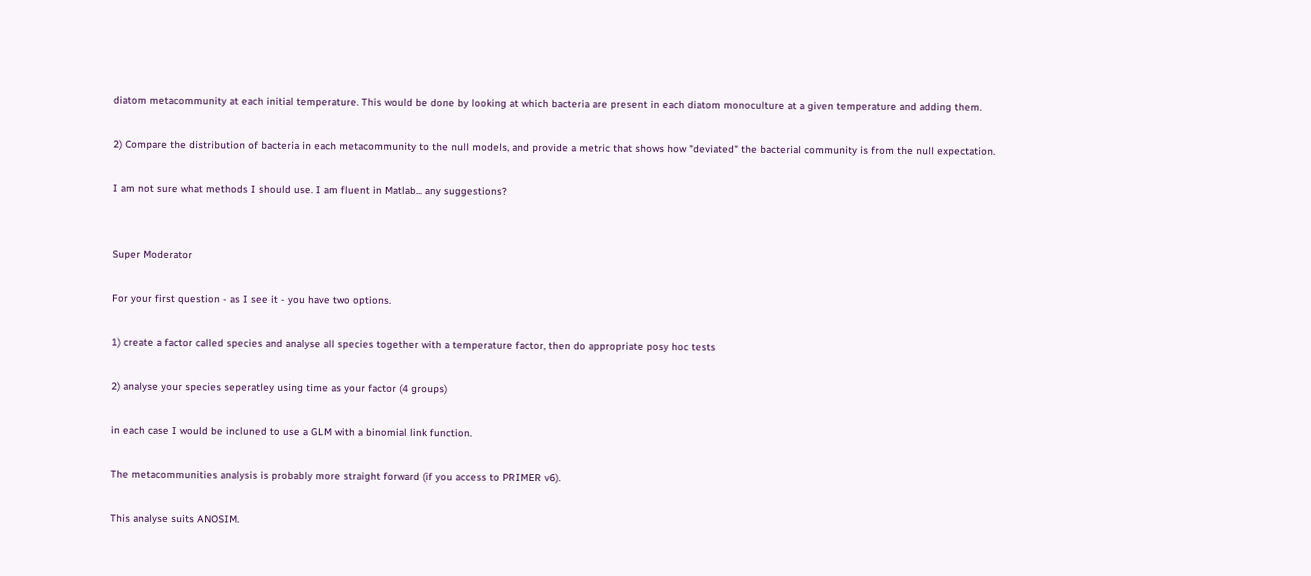diatom metacommunity at each initial temperature. This would be done by looking at which bacteria are present in each diatom monoculture at a given temperature and adding them.

2) Compare the distribution of bacteria in each metacommunity to the null models, and provide a metric that shows how "deviated" the bacterial community is from the null expectation.

I am not sure what methods I should use. I am fluent in Matlab... any suggestions?


Super Moderator

For your first question - as I see it - you have two options.

1) create a factor called species and analyse all species together with a temperature factor, then do appropriate posy hoc tests

2) analyse your species seperatley using time as your factor (4 groups)

in each case I would be incluned to use a GLM with a binomial link function.

The metacommunities analysis is probably more straight forward (if you access to PRIMER v6).

This analyse suits ANOSIM.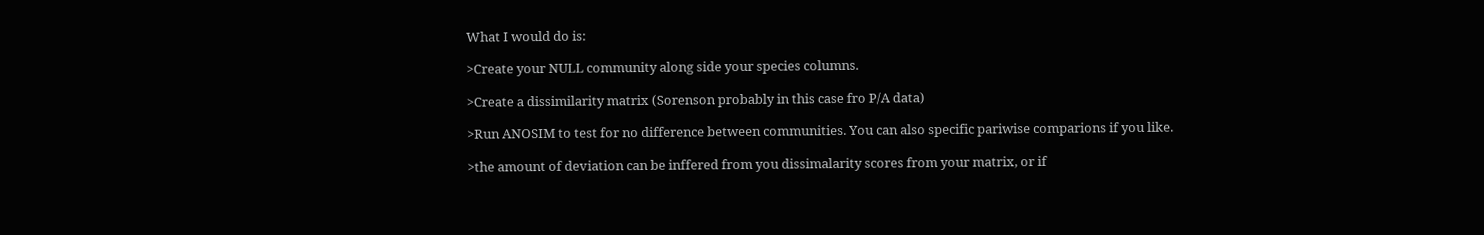What I would do is:

>Create your NULL community along side your species columns.

>Create a dissimilarity matrix (Sorenson probably in this case fro P/A data)

>Run ANOSIM to test for no difference between communities. You can also specific pariwise comparions if you like.

>the amount of deviation can be inffered from you dissimalarity scores from your matrix, or if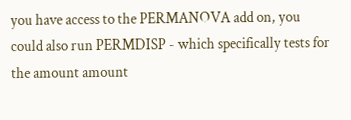you have access to the PERMANOVA add on, you could also run PERMDISP - which specifically tests for the amount amount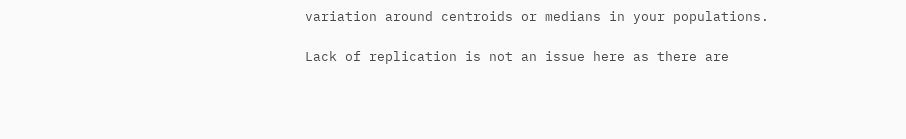variation around centroids or medians in your populations.

Lack of replication is not an issue here as there are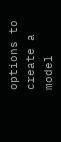options to create a model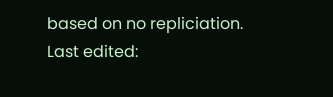based on no repliciation.
Last edited: